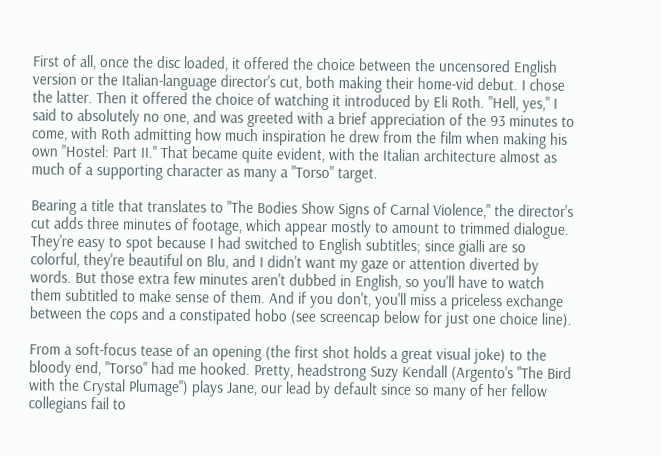First of all, once the disc loaded, it offered the choice between the uncensored English version or the Italian-language director's cut, both making their home-vid debut. I chose the latter. Then it offered the choice of watching it introduced by Eli Roth. "Hell, yes," I said to absolutely no one, and was greeted with a brief appreciation of the 93 minutes to come, with Roth admitting how much inspiration he drew from the film when making his own "Hostel: Part II." That became quite evident, with the Italian architecture almost as much of a supporting character as many a "Torso" target.

Bearing a title that translates to "The Bodies Show Signs of Carnal Violence," the director's cut adds three minutes of footage, which appear mostly to amount to trimmed dialogue. They're easy to spot because I had switched to English subtitles; since gialli are so colorful, they're beautiful on Blu, and I didn't want my gaze or attention diverted by words. But those extra few minutes aren't dubbed in English, so you'll have to watch them subtitled to make sense of them. And if you don't, you'll miss a priceless exchange between the cops and a constipated hobo (see screencap below for just one choice line).

From a soft-focus tease of an opening (the first shot holds a great visual joke) to the bloody end, "Torso" had me hooked. Pretty, headstrong Suzy Kendall (Argento's "The Bird with the Crystal Plumage") plays Jane, our lead by default since so many of her fellow collegians fail to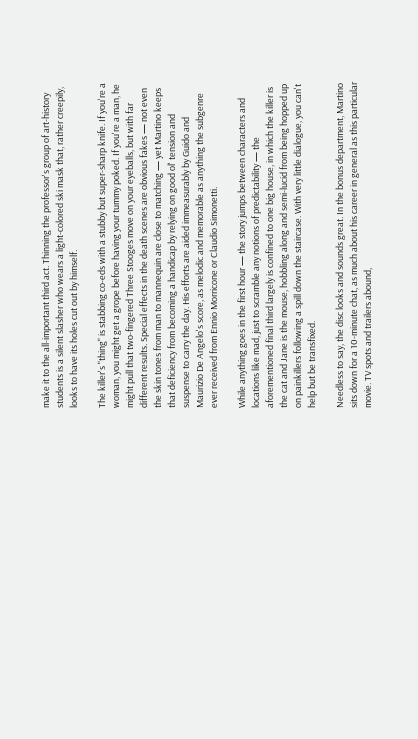make it to the all-important third act. Thinning the professor's group of art-history students is a silent slasher who wears a light-colored ski mask that, rather creepily, looks to have its holes cut out by himself.

The killer's "thing" is stabbing co-eds with a stubby but super-sharp knife. If you're a woman, you might get a grope before having your tummy poked. If you're a man, he might pull that two-fingered Three Stooges move on your eyeballs, but with far different results. Special effects in the death scenes are obvious fakes — not even the skin tones from man to mannequin are close to matching — yet Martino keeps that deficiency from becoming a handicap by relying on good ol' tension and suspense to carry the day. His efforts are aided immeasurably by Guido and Maurizio De Angelo's score, as melodic and memorable as anything the subgenre ever received from Ennio Morricone or Claudio Simonetti.

While anything goes in the first hour — the story jumps between characters and locations like mad, just to scramble any notions of predictability — the aforementioned final third largely is confined to one big house, in which the killer is the cat and Jane is the mouse, hobbling along and semi-lucid from being hopped up on painkillers following a spill down the staircase. With very little dialogue, you can't help but be transfixed.

Needless to say, the disc looks and sounds great. In the bonus department, Martino sits down for a 10-minute chat, as much about his career in general as this particular movie. TV spots and trailers abound,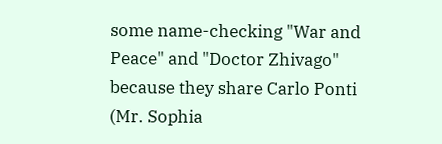some name-checking "War and Peace" and "Doctor Zhivago" because they share Carlo Ponti (Mr. Sophia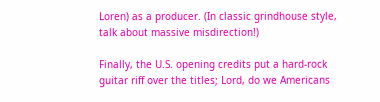Loren) as a producer. (In classic grindhouse style, talk about massive misdirection!)

Finally, the U.S. opening credits put a hard-rock guitar riff over the titles; Lord, do we Americans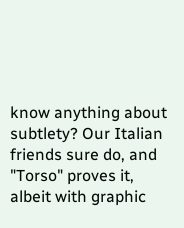know anything about subtlety? Our Italian friends sure do, and "Torso" proves it, albeit with graphic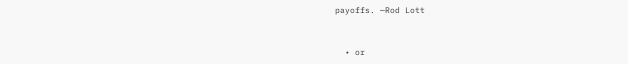payoffs. —Rod Lott


  • or